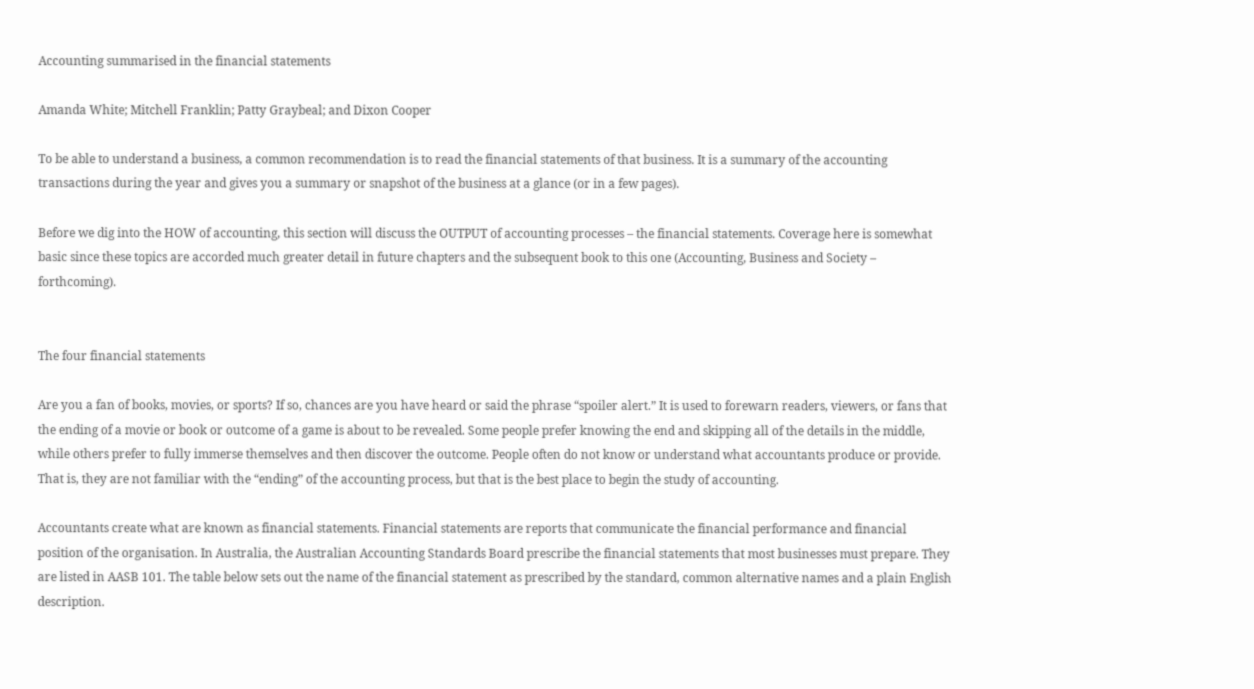Accounting summarised in the financial statements

Amanda White; Mitchell Franklin; Patty Graybeal; and Dixon Cooper

To be able to understand a business, a common recommendation is to read the financial statements of that business. It is a summary of the accounting transactions during the year and gives you a summary or snapshot of the business at a glance (or in a few pages).

Before we dig into the HOW of accounting, this section will discuss the OUTPUT of accounting processes – the financial statements. Coverage here is somewhat basic since these topics are accorded much greater detail in future chapters and the subsequent book to this one (Accounting, Business and Society – forthcoming).


The four financial statements

Are you a fan of books, movies, or sports? If so, chances are you have heard or said the phrase “spoiler alert.” It is used to forewarn readers, viewers, or fans that the ending of a movie or book or outcome of a game is about to be revealed. Some people prefer knowing the end and skipping all of the details in the middle, while others prefer to fully immerse themselves and then discover the outcome. People often do not know or understand what accountants produce or provide. That is, they are not familiar with the “ending” of the accounting process, but that is the best place to begin the study of accounting.

Accountants create what are known as financial statements. Financial statements are reports that communicate the financial performance and financial position of the organisation. In Australia, the Australian Accounting Standards Board prescribe the financial statements that most businesses must prepare. They are listed in AASB 101. The table below sets out the name of the financial statement as prescribed by the standard, common alternative names and a plain English description.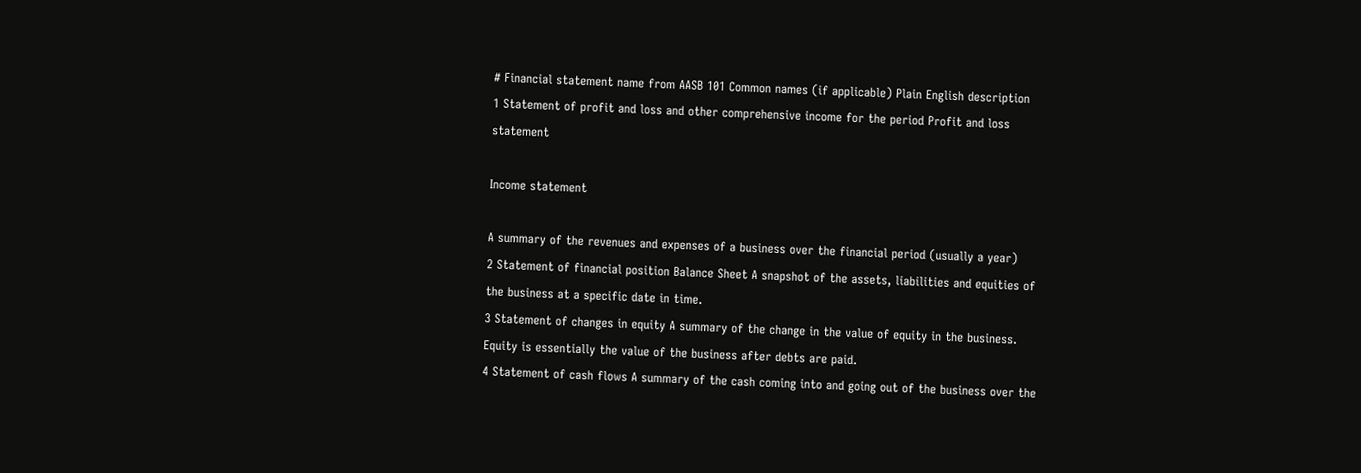# Financial statement name from AASB 101 Common names (if applicable) Plain English description
1 Statement of profit and loss and other comprehensive income for the period Profit and loss statement

Income statement

A summary of the revenues and expenses of a business over the financial period (usually a year)
2 Statement of financial position Balance Sheet A snapshot of the assets, liabilities and equities of the business at a specific date in time.
3 Statement of changes in equity A summary of the change in the value of equity in the business. Equity is essentially the value of the business after debts are paid.
4 Statement of cash flows A summary of the cash coming into and going out of the business over the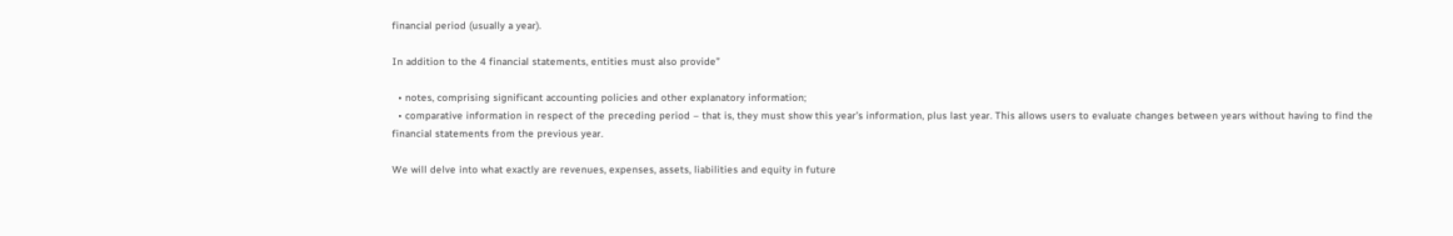financial period (usually a year).

In addition to the 4 financial statements, entities must also provide”

  • notes, comprising significant accounting policies and other explanatory information;
  • comparative information in respect of the preceding period – that is, they must show this year’s information, plus last year. This allows users to evaluate changes between years without having to find the financial statements from the previous year.

We will delve into what exactly are revenues, expenses, assets, liabilities and equity in future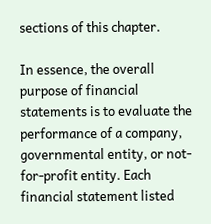sections of this chapter.

In essence, the overall purpose of financial statements is to evaluate the performance of a company, governmental entity, or not-for-profit entity. Each financial statement listed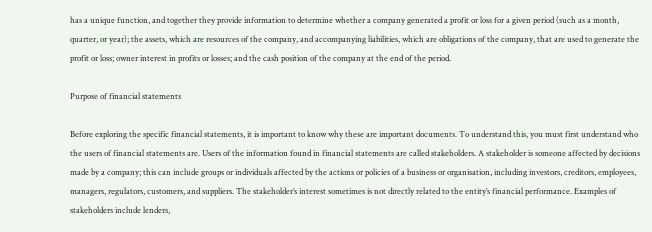has a unique function, and together they provide information to determine whether a company generated a profit or loss for a given period (such as a month, quarter, or year); the assets, which are resources of the company, and accompanying liabilities, which are obligations of the company, that are used to generate the profit or loss; owner interest in profits or losses; and the cash position of the company at the end of the period.

Purpose of financial statements

Before exploring the specific financial statements, it is important to know why these are important documents. To understand this, you must first understand who the users of financial statements are. Users of the information found in financial statements are called stakeholders. A stakeholder is someone affected by decisions made by a company; this can include groups or individuals affected by the actions or policies of a business or organisation, including investors, creditors, employees, managers, regulators, customers, and suppliers. The stakeholder’s interest sometimes is not directly related to the entity’s financial performance. Examples of stakeholders include lenders,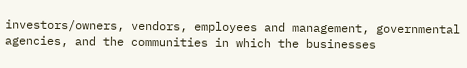investors/owners, vendors, employees and management, governmental agencies, and the communities in which the businesses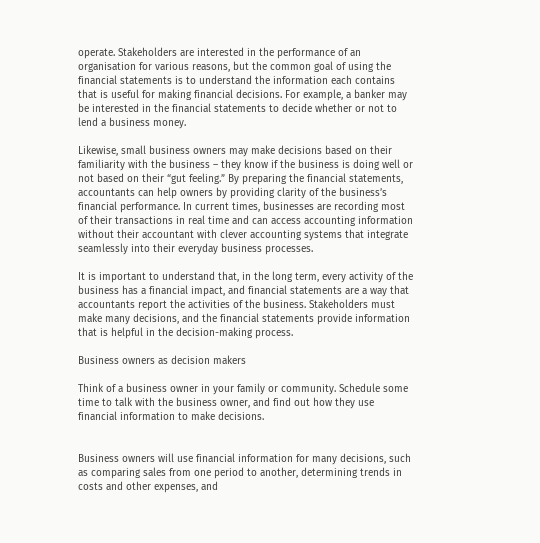operate. Stakeholders are interested in the performance of an organisation for various reasons, but the common goal of using the financial statements is to understand the information each contains that is useful for making financial decisions. For example, a banker may be interested in the financial statements to decide whether or not to lend a business money.

Likewise, small business owners may make decisions based on their familiarity with the business – they know if the business is doing well or not based on their “gut feeling.” By preparing the financial statements, accountants can help owners by providing clarity of the business’s financial performance. In current times, businesses are recording most of their transactions in real time and can access accounting information without their accountant with clever accounting systems that integrate seamlessly into their everyday business processes.

It is important to understand that, in the long term, every activity of the business has a financial impact, and financial statements are a way that accountants report the activities of the business. Stakeholders must make many decisions, and the financial statements provide information that is helpful in the decision-making process.

Business owners as decision makers

Think of a business owner in your family or community. Schedule some time to talk with the business owner, and find out how they use financial information to make decisions.


Business owners will use financial information for many decisions, such as comparing sales from one period to another, determining trends in costs and other expenses, and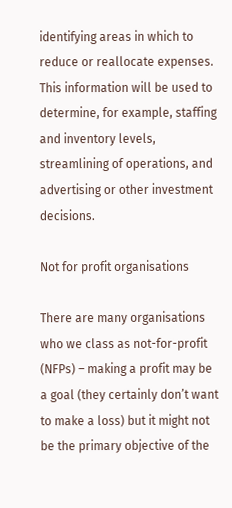identifying areas in which to reduce or reallocate expenses. This information will be used to determine, for example, staffing and inventory levels, streamlining of operations, and advertising or other investment decisions.

Not for profit organisations

There are many organisations who we class as not-for-profit (NFPs) – making a profit may be a goal (they certainly don’t want to make a loss) but it might not be the primary objective of the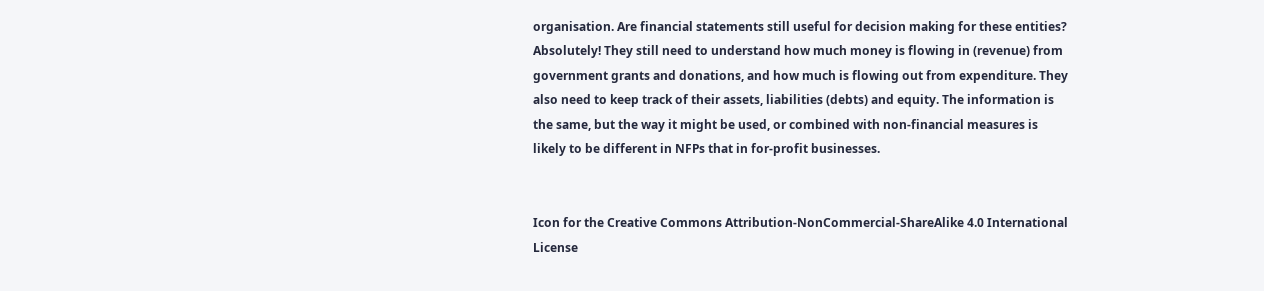organisation. Are financial statements still useful for decision making for these entities? Absolutely! They still need to understand how much money is flowing in (revenue) from government grants and donations, and how much is flowing out from expenditure. They also need to keep track of their assets, liabilities (debts) and equity. The information is the same, but the way it might be used, or combined with non-financial measures is likely to be different in NFPs that in for-profit businesses.


Icon for the Creative Commons Attribution-NonCommercial-ShareAlike 4.0 International License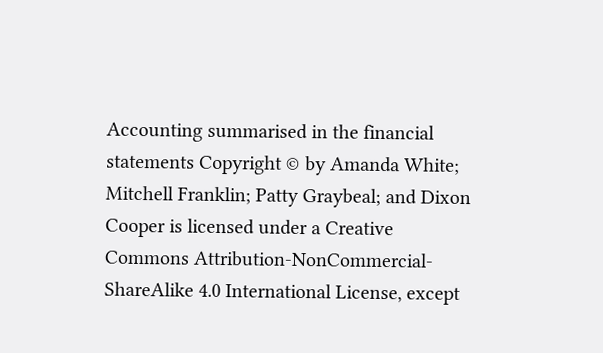Accounting summarised in the financial statements Copyright © by Amanda White; Mitchell Franklin; Patty Graybeal; and Dixon Cooper is licensed under a Creative Commons Attribution-NonCommercial-ShareAlike 4.0 International License, except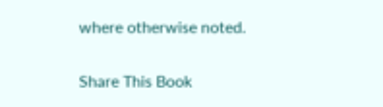where otherwise noted.

Share This Book